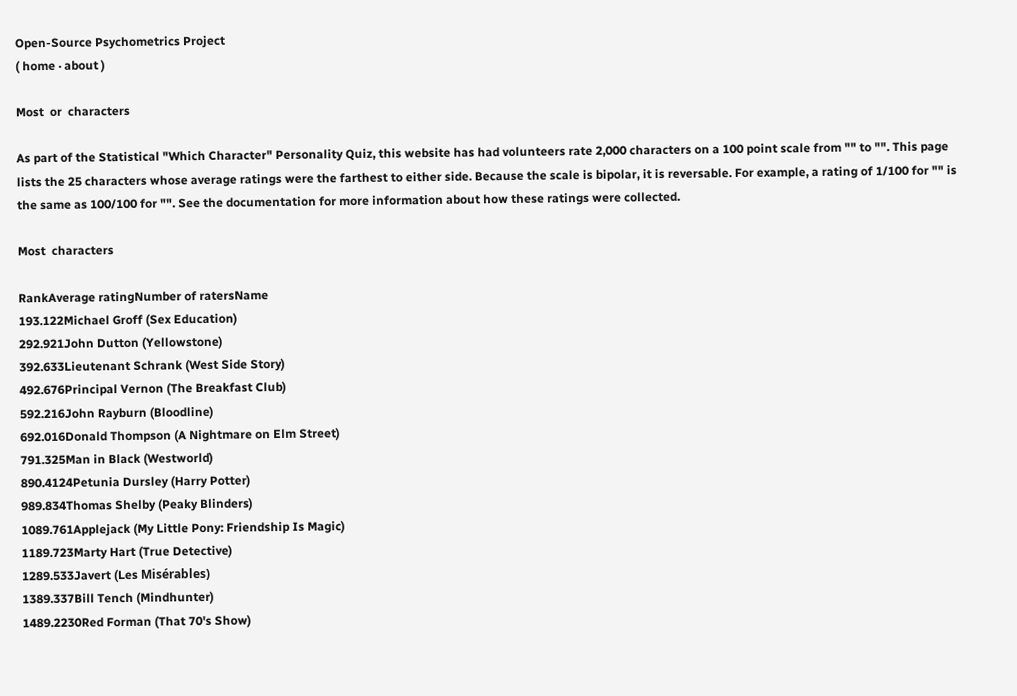Open-Source Psychometrics Project
( home · about )

Most  or  characters

As part of the Statistical "Which Character" Personality Quiz, this website has had volunteers rate 2,000 characters on a 100 point scale from "" to "". This page lists the 25 characters whose average ratings were the farthest to either side. Because the scale is bipolar, it is reversable. For example, a rating of 1/100 for "" is the same as 100/100 for "". See the documentation for more information about how these ratings were collected.

Most  characters

RankAverage ratingNumber of ratersName
193.122Michael Groff (Sex Education)
292.921John Dutton (Yellowstone)
392.633Lieutenant Schrank (West Side Story)
492.676Principal Vernon (The Breakfast Club)
592.216John Rayburn (Bloodline)
692.016Donald Thompson (A Nightmare on Elm Street)
791.325Man in Black (Westworld)
890.4124Petunia Dursley (Harry Potter)
989.834Thomas Shelby (Peaky Blinders)
1089.761Applejack (My Little Pony: Friendship Is Magic)
1189.723Marty Hart (True Detective)
1289.533Javert (Les Misérables)
1389.337Bill Tench (Mindhunter)
1489.2230Red Forman (That 70's Show)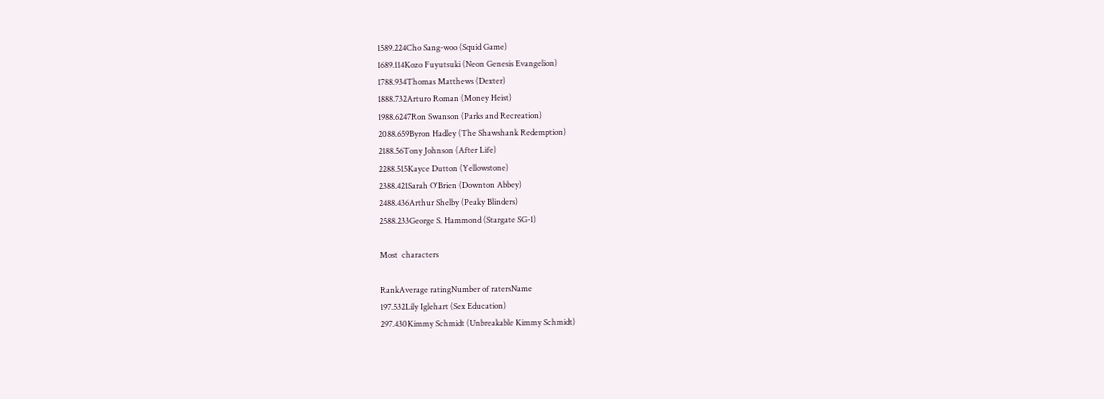1589.224Cho Sang-woo (Squid Game)
1689.114Kozo Fuyutsuki (Neon Genesis Evangelion)
1788.934Thomas Matthews (Dexter)
1888.732Arturo Roman (Money Heist)
1988.6247Ron Swanson (Parks and Recreation)
2088.659Byron Hadley (The Shawshank Redemption)
2188.56Tony Johnson (After Life)
2288.515Kayce Dutton (Yellowstone)
2388.421Sarah O'Brien (Downton Abbey)
2488.436Arthur Shelby (Peaky Blinders)
2588.233George S. Hammond (Stargate SG-1)

Most  characters

RankAverage ratingNumber of ratersName
197.532Lily Iglehart (Sex Education)
297.430Kimmy Schmidt (Unbreakable Kimmy Schmidt)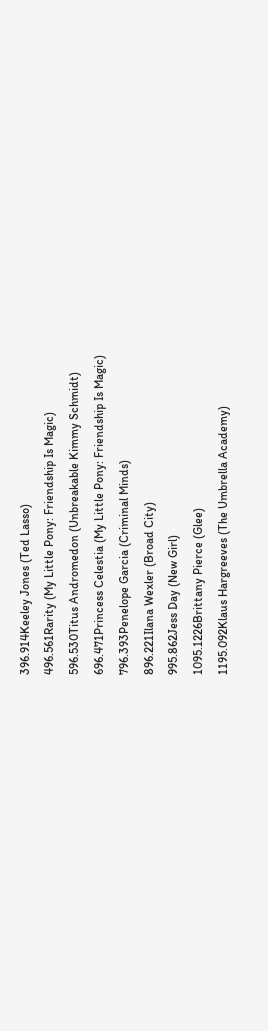396.914Keeley Jones (Ted Lasso)
496.561Rarity (My Little Pony: Friendship Is Magic)
596.530Titus Andromedon (Unbreakable Kimmy Schmidt)
696.471Princess Celestia (My Little Pony: Friendship Is Magic)
796.393Penelope Garcia (Criminal Minds)
896.221Ilana Wexler (Broad City)
995.862Jess Day (New Girl)
1095.1226Brittany Pierce (Glee)
1195.092Klaus Hargreeves (The Umbrella Academy)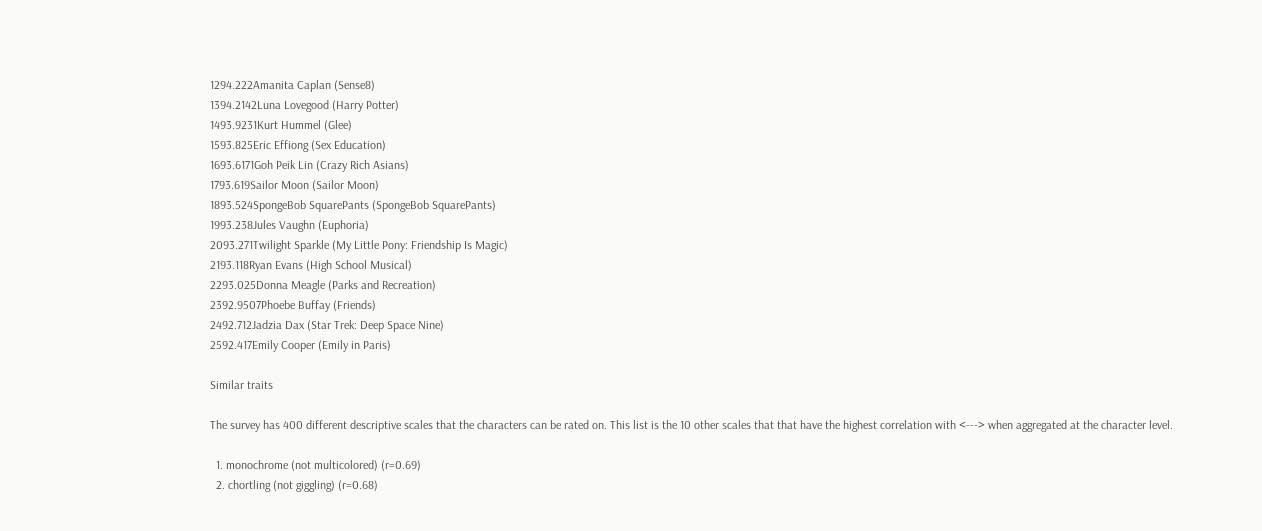1294.222Amanita Caplan (Sense8)
1394.2142Luna Lovegood (Harry Potter)
1493.9231Kurt Hummel (Glee)
1593.825Eric Effiong (Sex Education)
1693.6171Goh Peik Lin (Crazy Rich Asians)
1793.619Sailor Moon (Sailor Moon)
1893.524SpongeBob SquarePants (SpongeBob SquarePants)
1993.238Jules Vaughn (Euphoria)
2093.271Twilight Sparkle (My Little Pony: Friendship Is Magic)
2193.118Ryan Evans (High School Musical)
2293.025Donna Meagle (Parks and Recreation)
2392.9507Phoebe Buffay (Friends)
2492.712Jadzia Dax (Star Trek: Deep Space Nine)
2592.417Emily Cooper (Emily in Paris)

Similar traits

The survey has 400 different descriptive scales that the characters can be rated on. This list is the 10 other scales that that have the highest correlation with <---> when aggregated at the character level.

  1. monochrome (not multicolored) (r=0.69)
  2. chortling (not giggling) (r=0.68)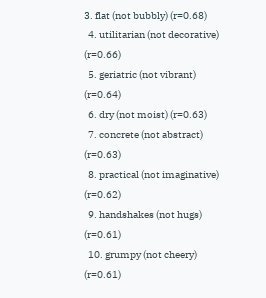3. flat (not bubbly) (r=0.68)
  4. utilitarian (not decorative) (r=0.66)
  5. geriatric (not vibrant) (r=0.64)
  6. dry (not moist) (r=0.63)
  7. concrete (not abstract) (r=0.63)
  8. practical (not imaginative) (r=0.62)
  9. handshakes (not hugs) (r=0.61)
  10. grumpy (not cheery) (r=0.61)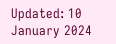Updated: 10 January 2024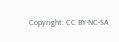Copyright: CC BY-NC-SA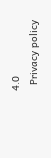4.0
  Privacy policy